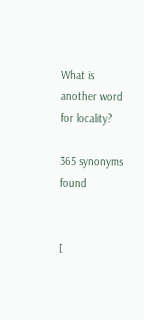What is another word for locality?

365 synonyms found


[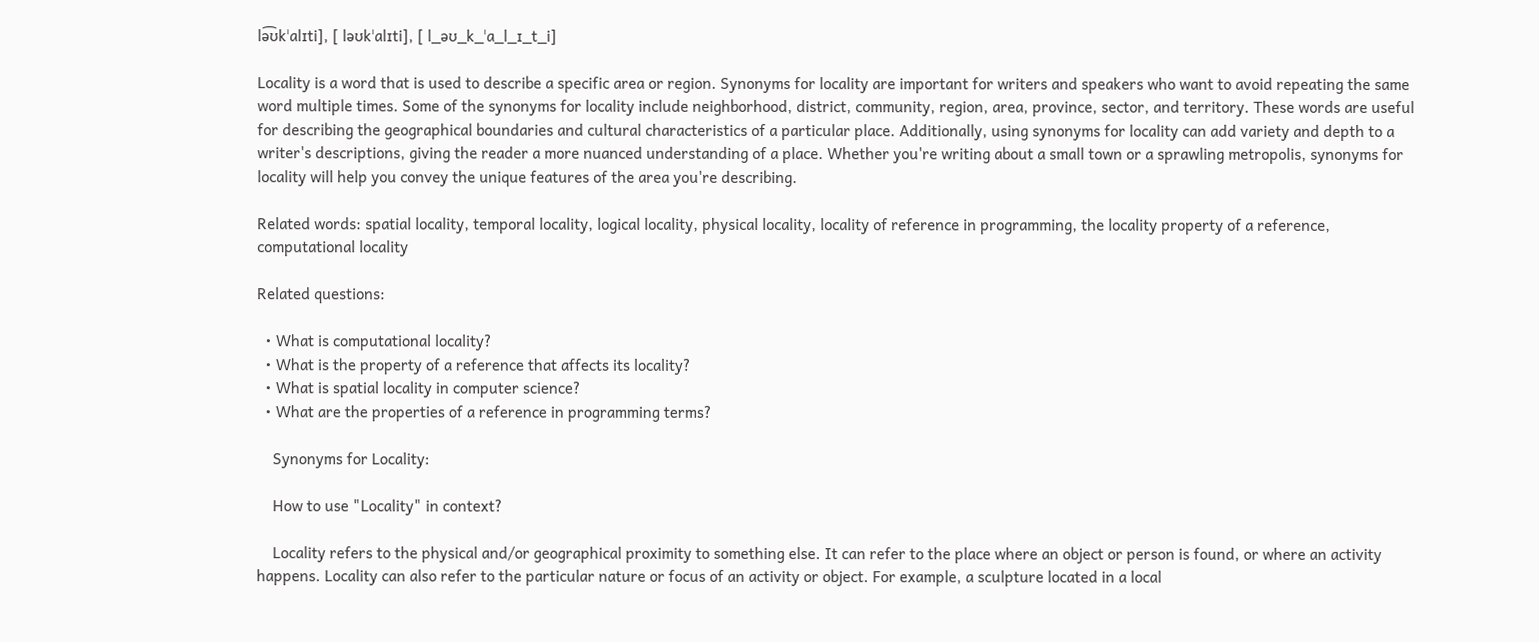lə͡ʊkˈalɪti], [ ləʊkˈalɪti], [ l_əʊ_k_ˈa_l_ɪ_t_i]

Locality is a word that is used to describe a specific area or region. Synonyms for locality are important for writers and speakers who want to avoid repeating the same word multiple times. Some of the synonyms for locality include neighborhood, district, community, region, area, province, sector, and territory. These words are useful for describing the geographical boundaries and cultural characteristics of a particular place. Additionally, using synonyms for locality can add variety and depth to a writer's descriptions, giving the reader a more nuanced understanding of a place. Whether you're writing about a small town or a sprawling metropolis, synonyms for locality will help you convey the unique features of the area you're describing.

Related words: spatial locality, temporal locality, logical locality, physical locality, locality of reference in programming, the locality property of a reference, computational locality

Related questions:

  • What is computational locality?
  • What is the property of a reference that affects its locality?
  • What is spatial locality in computer science?
  • What are the properties of a reference in programming terms?

    Synonyms for Locality:

    How to use "Locality" in context?

    Locality refers to the physical and/or geographical proximity to something else. It can refer to the place where an object or person is found, or where an activity happens. Locality can also refer to the particular nature or focus of an activity or object. For example, a sculpture located in a local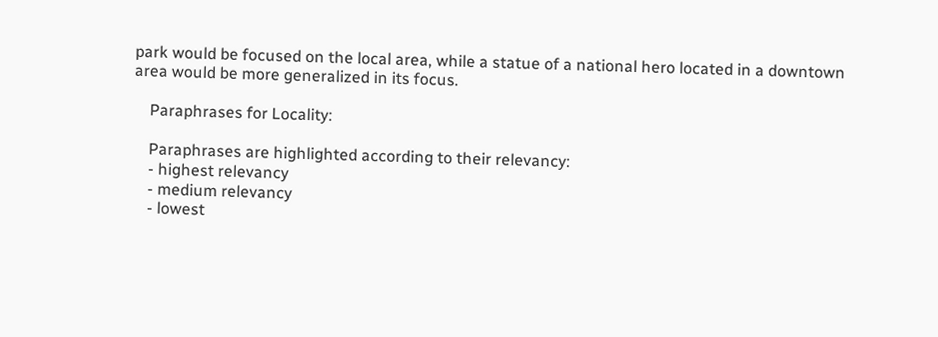park would be focused on the local area, while a statue of a national hero located in a downtown area would be more generalized in its focus.

    Paraphrases for Locality:

    Paraphrases are highlighted according to their relevancy:
    - highest relevancy
    - medium relevancy
    - lowest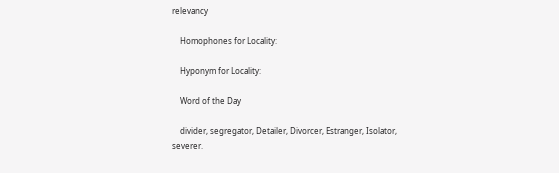relevancy

    Homophones for Locality:

    Hyponym for Locality:

    Word of the Day

    divider, segregator, Detailer, Divorcer, Estranger, Isolator, severer.